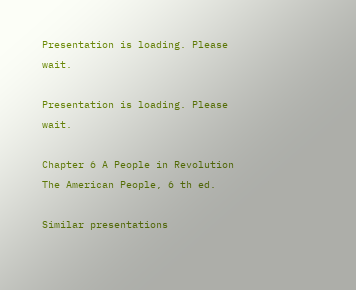Presentation is loading. Please wait.

Presentation is loading. Please wait.

Chapter 6 A People in Revolution The American People, 6 th ed.

Similar presentations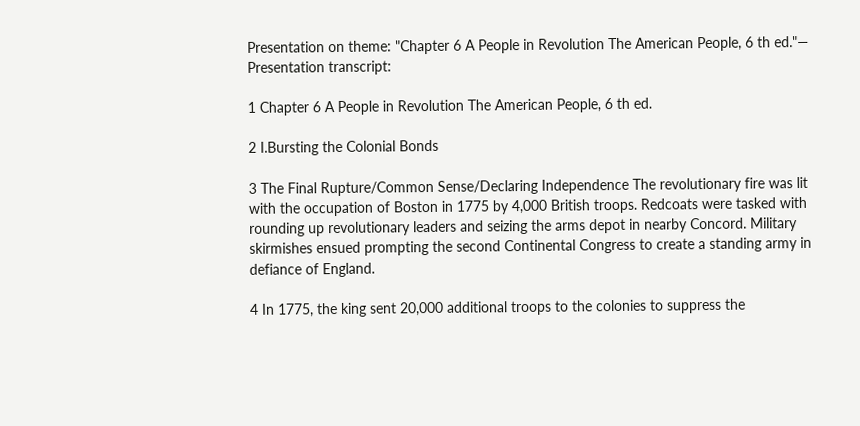Presentation on theme: "Chapter 6 A People in Revolution The American People, 6 th ed."— Presentation transcript:

1 Chapter 6 A People in Revolution The American People, 6 th ed.

2 I.Bursting the Colonial Bonds

3 The Final Rupture/Common Sense/Declaring Independence The revolutionary fire was lit with the occupation of Boston in 1775 by 4,000 British troops. Redcoats were tasked with rounding up revolutionary leaders and seizing the arms depot in nearby Concord. Military skirmishes ensued prompting the second Continental Congress to create a standing army in defiance of England.

4 In 1775, the king sent 20,000 additional troops to the colonies to suppress the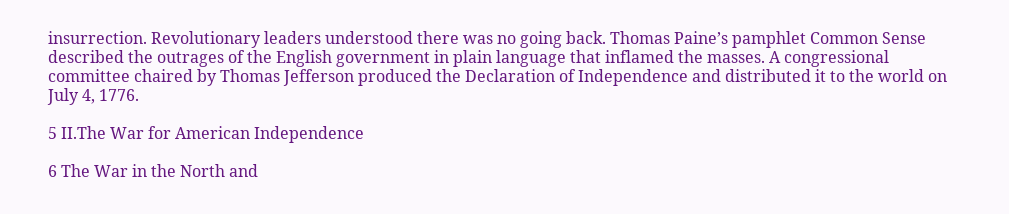insurrection. Revolutionary leaders understood there was no going back. Thomas Paine’s pamphlet Common Sense described the outrages of the English government in plain language that inflamed the masses. A congressional committee chaired by Thomas Jefferson produced the Declaration of Independence and distributed it to the world on July 4, 1776.

5 II.The War for American Independence

6 The War in the North and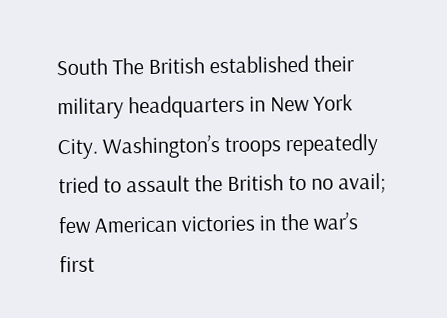South The British established their military headquarters in New York City. Washington’s troops repeatedly tried to assault the British to no avail; few American victories in the war’s first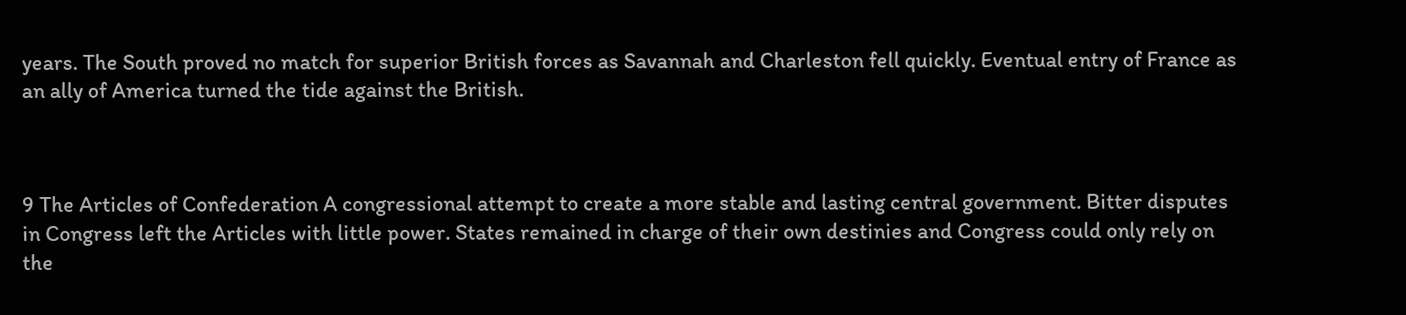years. The South proved no match for superior British forces as Savannah and Charleston fell quickly. Eventual entry of France as an ally of America turned the tide against the British.



9 The Articles of Confederation A congressional attempt to create a more stable and lasting central government. Bitter disputes in Congress left the Articles with little power. States remained in charge of their own destinies and Congress could only rely on the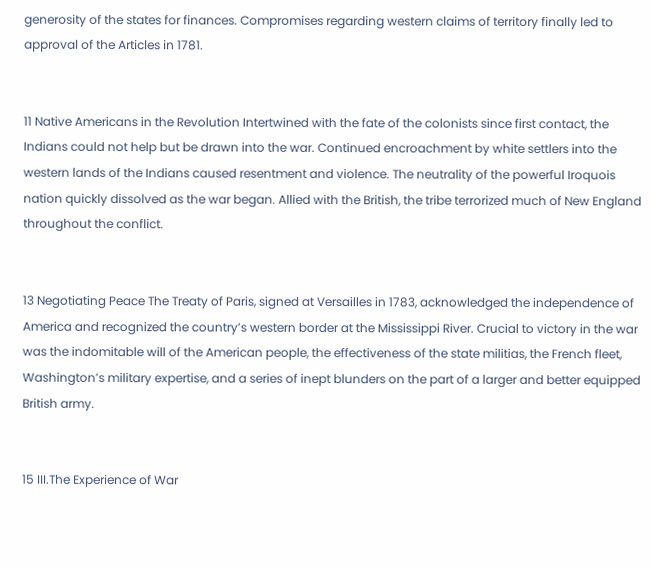generosity of the states for finances. Compromises regarding western claims of territory finally led to approval of the Articles in 1781.


11 Native Americans in the Revolution Intertwined with the fate of the colonists since first contact, the Indians could not help but be drawn into the war. Continued encroachment by white settlers into the western lands of the Indians caused resentment and violence. The neutrality of the powerful Iroquois nation quickly dissolved as the war began. Allied with the British, the tribe terrorized much of New England throughout the conflict.


13 Negotiating Peace The Treaty of Paris, signed at Versailles in 1783, acknowledged the independence of America and recognized the country’s western border at the Mississippi River. Crucial to victory in the war was the indomitable will of the American people, the effectiveness of the state militias, the French fleet, Washington’s military expertise, and a series of inept blunders on the part of a larger and better equipped British army.


15 III.The Experience of War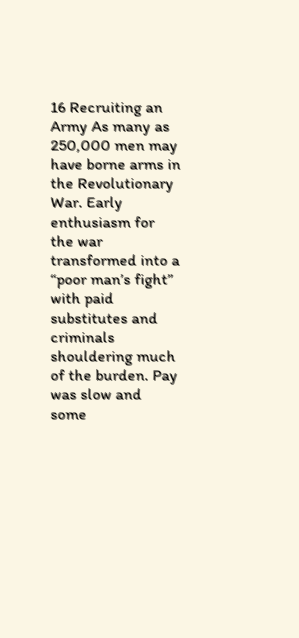16 Recruiting an Army As many as 250,000 men may have borne arms in the Revolutionary War. Early enthusiasm for the war transformed into a “poor man’s fight” with paid substitutes and criminals shouldering much of the burden. Pay was slow and some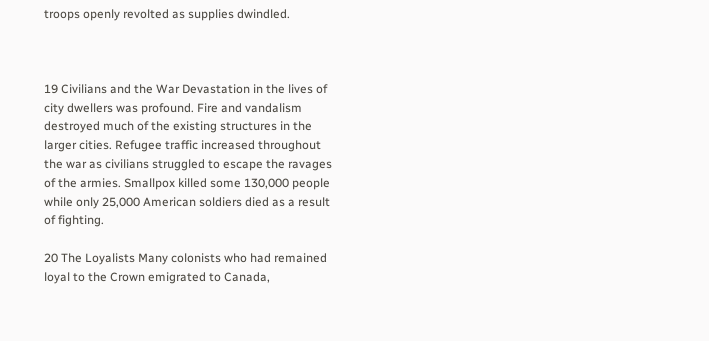troops openly revolted as supplies dwindled.



19 Civilians and the War Devastation in the lives of city dwellers was profound. Fire and vandalism destroyed much of the existing structures in the larger cities. Refugee traffic increased throughout the war as civilians struggled to escape the ravages of the armies. Smallpox killed some 130,000 people while only 25,000 American soldiers died as a result of fighting.

20 The Loyalists Many colonists who had remained loyal to the Crown emigrated to Canada,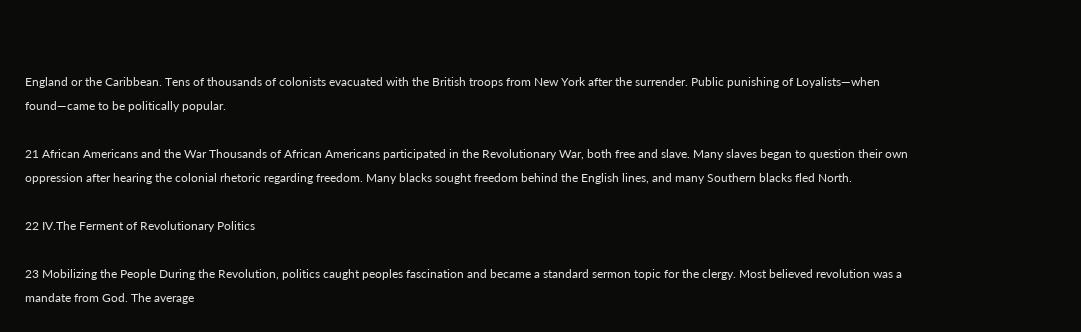England or the Caribbean. Tens of thousands of colonists evacuated with the British troops from New York after the surrender. Public punishing of Loyalists—when found—came to be politically popular.

21 African Americans and the War Thousands of African Americans participated in the Revolutionary War, both free and slave. Many slaves began to question their own oppression after hearing the colonial rhetoric regarding freedom. Many blacks sought freedom behind the English lines, and many Southern blacks fled North.

22 IV.The Ferment of Revolutionary Politics

23 Mobilizing the People During the Revolution, politics caught peoples fascination and became a standard sermon topic for the clergy. Most believed revolution was a mandate from God. The average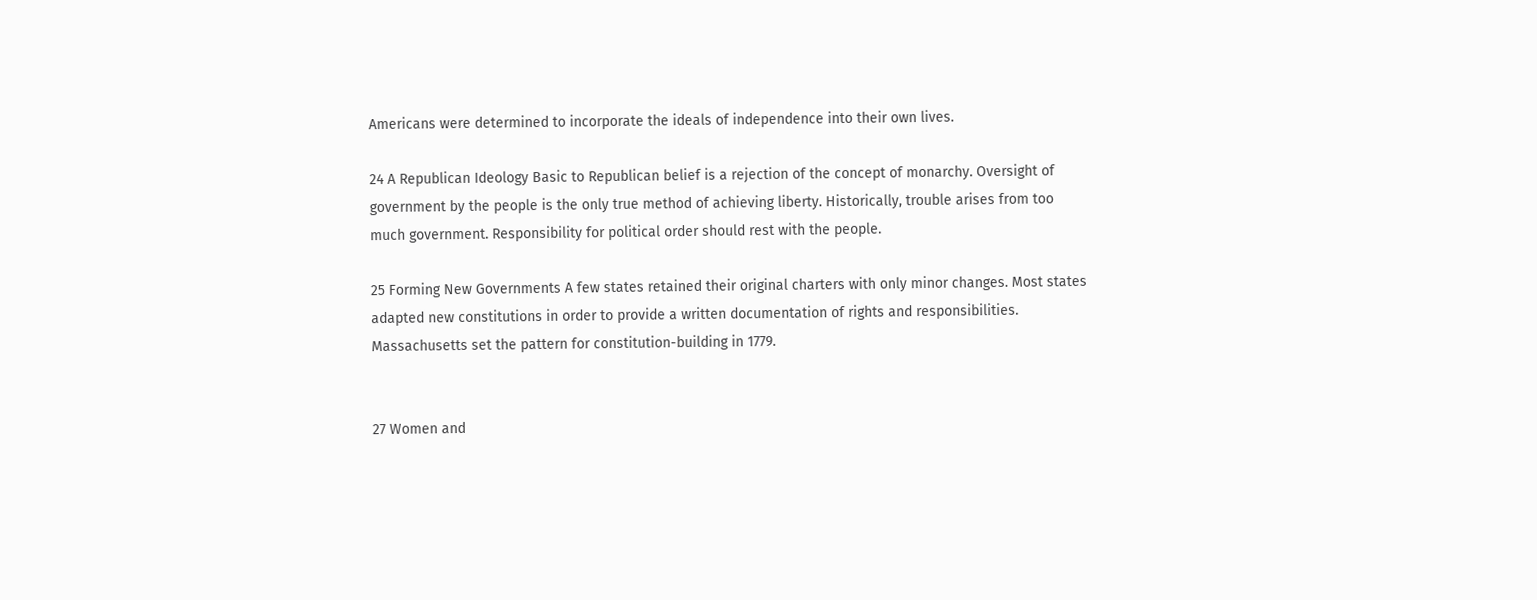Americans were determined to incorporate the ideals of independence into their own lives.

24 A Republican Ideology Basic to Republican belief is a rejection of the concept of monarchy. Oversight of government by the people is the only true method of achieving liberty. Historically, trouble arises from too much government. Responsibility for political order should rest with the people.

25 Forming New Governments A few states retained their original charters with only minor changes. Most states adapted new constitutions in order to provide a written documentation of rights and responsibilities. Massachusetts set the pattern for constitution-building in 1779.


27 Women and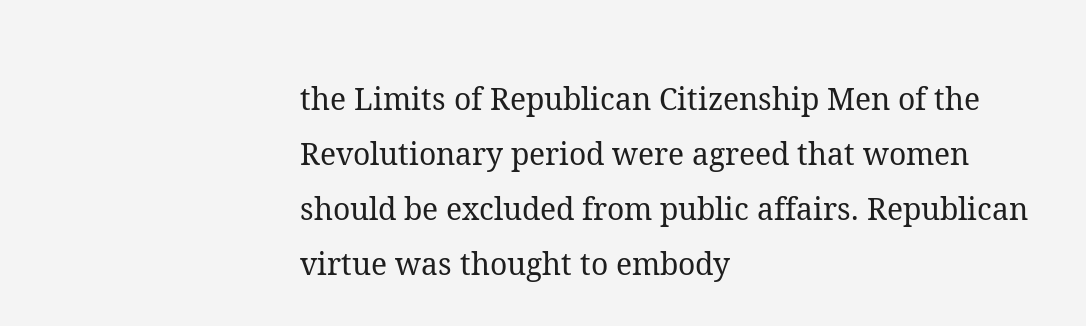the Limits of Republican Citizenship Men of the Revolutionary period were agreed that women should be excluded from public affairs. Republican virtue was thought to embody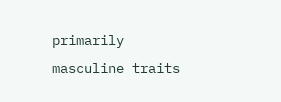primarily masculine traits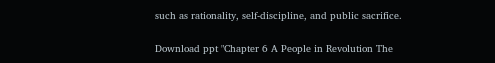such as rationality, self-discipline, and public sacrifice.


Download ppt "Chapter 6 A People in Revolution The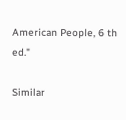American People, 6 th ed."

Similar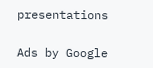presentations

Ads by Google